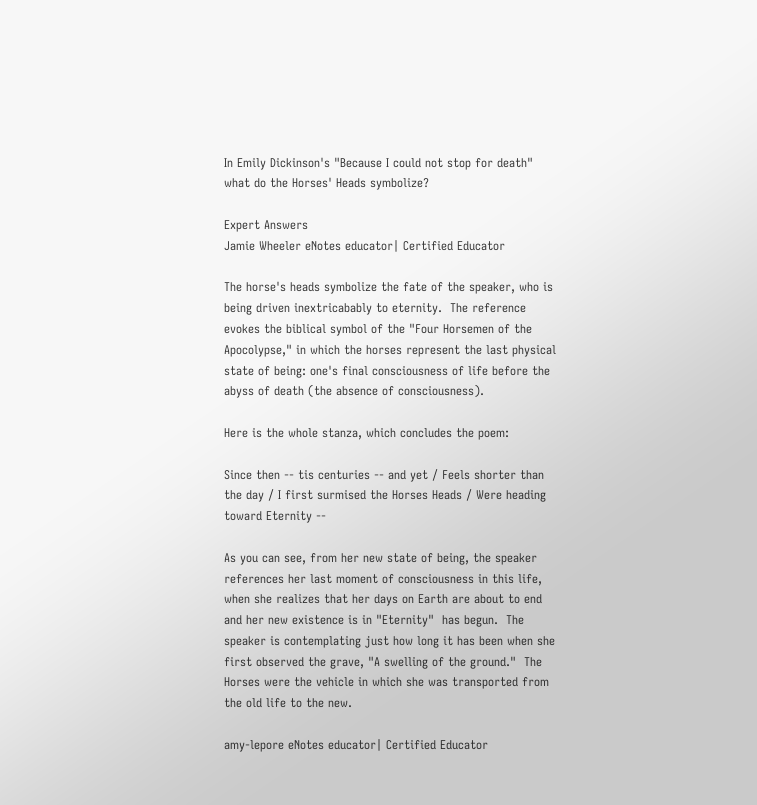In Emily Dickinson's "Because I could not stop for death" what do the Horses' Heads symbolize?

Expert Answers
Jamie Wheeler eNotes educator| Certified Educator

The horse's heads symbolize the fate of the speaker, who is being driven inextricabably to eternity.  The reference evokes the biblical symbol of the "Four Horsemen of the Apocolypse," in which the horses represent the last physical state of being: one's final consciousness of life before the abyss of death (the absence of consciousness).

Here is the whole stanza, which concludes the poem:

Since then -- tis centuries -- and yet / Feels shorter than the day / I first surmised the Horses Heads / Were heading toward Eternity --

As you can see, from her new state of being, the speaker references her last moment of consciousness in this life, when she realizes that her days on Earth are about to end and her new existence is in "Eternity"  has begun.  The speaker is contemplating just how long it has been when she first observed the grave, "A swelling of the ground."  The Horses were the vehicle in which she was transported from the old life to the new.

amy-lepore eNotes educator| Certified Educator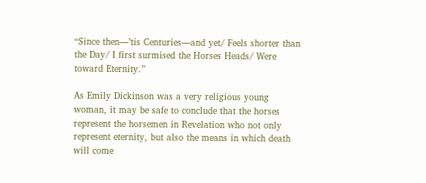“Since then—’tis Centuries—and yet/ Feels shorter than the Day/ I first surmised the Horses Heads/ Were toward Eternity.”

As Emily Dickinson was a very religious young woman, it may be safe to conclude that the horses represent the horsemen in Revelation who not only represent eternity, but also the means in which death will come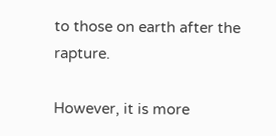to those on earth after the rapture.

However, it is more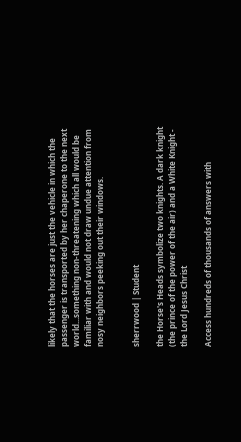likely that the horses are just the vehicle in which the passenger is transported by her chaperone to the next world...something non-threatening which all would be familiar with and would not draw undue attention from nosy neighbors peeking out their windows.


sherrwood | Student

the Horse's Heads symbolize two knights. A dark knight (the prince of the power of the air) and a White Knight - the Lord Jesus Christ

Access hundreds of thousands of answers with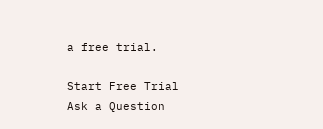a free trial.

Start Free Trial
Ask a Question